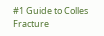#1 Guide to Colles Fracture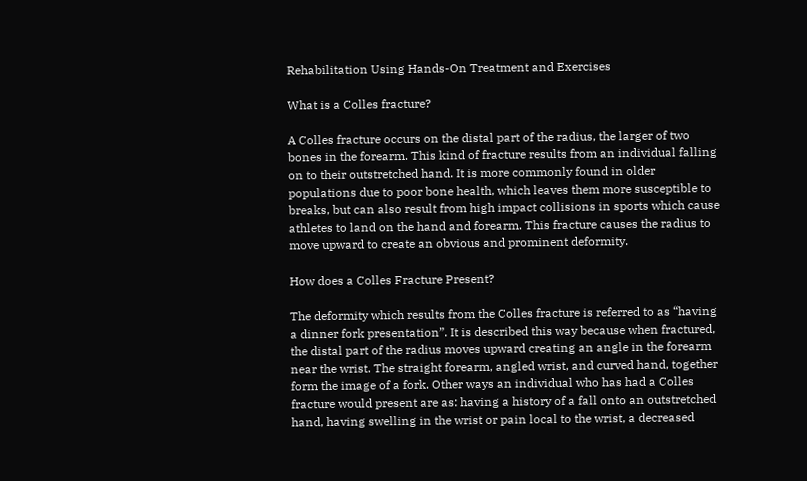Rehabilitation Using Hands-On Treatment and Exercises

What is a Colles fracture?

A Colles fracture occurs on the distal part of the radius, the larger of two bones in the forearm. This kind of fracture results from an individual falling on to their outstretched hand. It is more commonly found in older populations due to poor bone health, which leaves them more susceptible to breaks, but can also result from high impact collisions in sports which cause athletes to land on the hand and forearm. This fracture causes the radius to move upward to create an obvious and prominent deformity.

How does a Colles Fracture Present?

The deformity which results from the Colles fracture is referred to as “having a dinner fork presentation”. It is described this way because when fractured, the distal part of the radius moves upward creating an angle in the forearm near the wrist. The straight forearm, angled wrist, and curved hand, together form the image of a fork. Other ways an individual who has had a Colles fracture would present are as: having a history of a fall onto an outstretched hand, having swelling in the wrist or pain local to the wrist, a decreased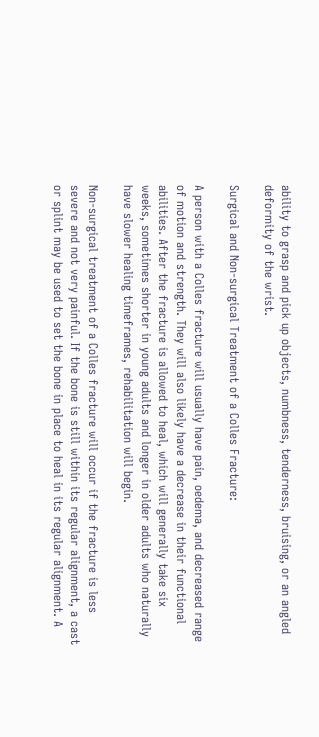ability to grasp and pick up objects, numbness, tenderness, bruising, or an angled deformity of the wrist.

Surgical and Non-surgical Treatment of a Colles Fracture:

A person with a Colles fracture will usually have pain, oedema, and decreased range of motion and strength. They will also likely have a decrease in their functional abilities. After the fracture is allowed to heal, which will generally take six weeks, sometimes shorter in young adults and longer in older adults who naturally have slower healing timeframes, rehabilitation will begin.

Non-surgical treatment of a Colles fracture will occur if the fracture is less severe and not very painful. If the bone is still within its regular alignment, a cast or splint may be used to set the bone in place to heal in its regular alignment. A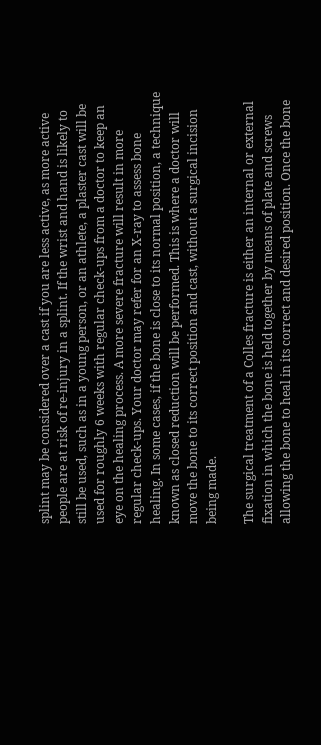splint may be considered over a cast if you are less active, as more active people are at risk of re-injury in a splint. If the wrist and hand is likely to still be used, such as in a young person, or an athlete, a plaster cast will be used for roughly 6 weeks with regular check-ups from a doctor to keep an eye on the healing process. A more severe fracture will result in more regular check-ups. Your doctor may refer for an X-ray to assess bone healing. In some cases, if the bone is close to its normal position, a technique known as closed reduction will be performed. This is where a doctor will move the bone to its correct position and cast, without a surgical incision being made.

The surgical treatment of a Colles fracture is either an internal or external fixation in which the bone is held together by means of plate and screws allowing the bone to heal in its correct and desired position. Once the bone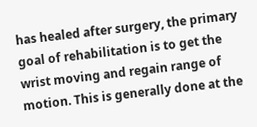has healed after surgery, the primary goal of rehabilitation is to get the wrist moving and regain range of motion. This is generally done at the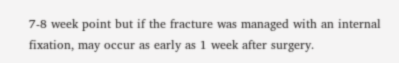7-8 week point but if the fracture was managed with an internal fixation, may occur as early as 1 week after surgery.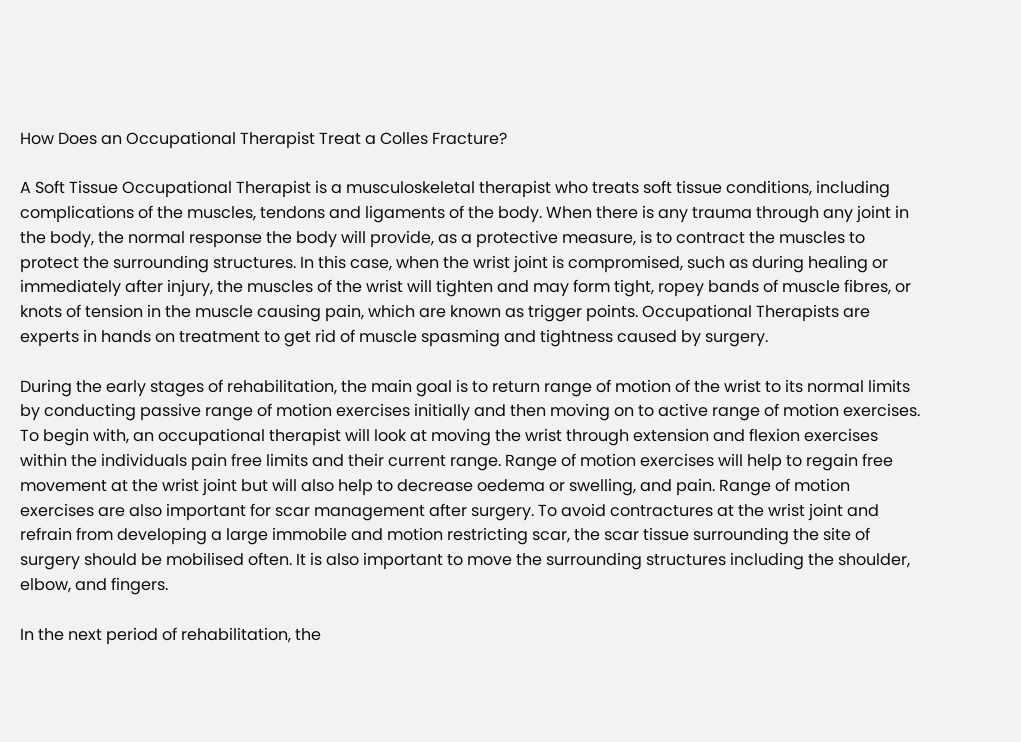How Does an Occupational Therapist Treat a Colles Fracture?

A Soft Tissue Occupational Therapist is a musculoskeletal therapist who treats soft tissue conditions, including complications of the muscles, tendons and ligaments of the body. When there is any trauma through any joint in the body, the normal response the body will provide, as a protective measure, is to contract the muscles to protect the surrounding structures. In this case, when the wrist joint is compromised, such as during healing or immediately after injury, the muscles of the wrist will tighten and may form tight, ropey bands of muscle fibres, or knots of tension in the muscle causing pain, which are known as trigger points. Occupational Therapists are experts in hands on treatment to get rid of muscle spasming and tightness caused by surgery.

During the early stages of rehabilitation, the main goal is to return range of motion of the wrist to its normal limits by conducting passive range of motion exercises initially and then moving on to active range of motion exercises. To begin with, an occupational therapist will look at moving the wrist through extension and flexion exercises within the individuals pain free limits and their current range. Range of motion exercises will help to regain free movement at the wrist joint but will also help to decrease oedema or swelling, and pain. Range of motion exercises are also important for scar management after surgery. To avoid contractures at the wrist joint and refrain from developing a large immobile and motion restricting scar, the scar tissue surrounding the site of surgery should be mobilised often. It is also important to move the surrounding structures including the shoulder, elbow, and fingers.

In the next period of rehabilitation, the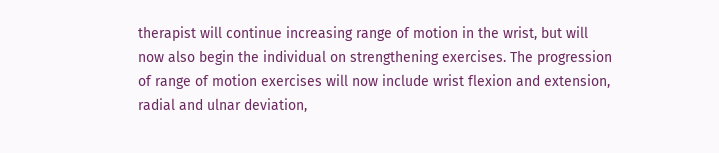therapist will continue increasing range of motion in the wrist, but will now also begin the individual on strengthening exercises. The progression of range of motion exercises will now include wrist flexion and extension, radial and ulnar deviation,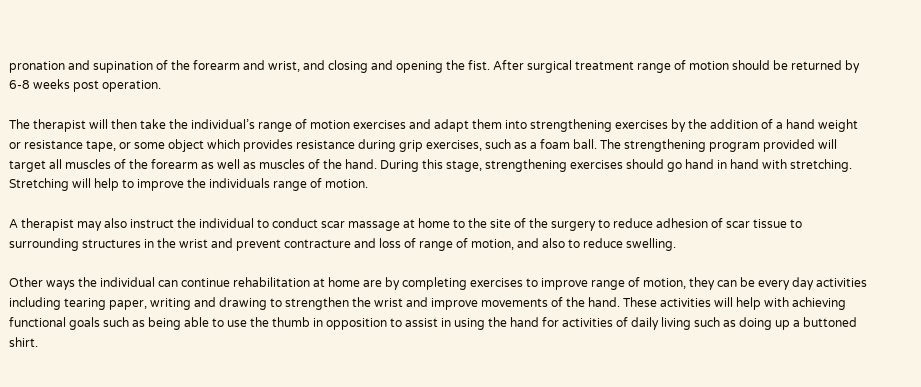pronation and supination of the forearm and wrist, and closing and opening the fist. After surgical treatment range of motion should be returned by 6-8 weeks post operation.

The therapist will then take the individual’s range of motion exercises and adapt them into strengthening exercises by the addition of a hand weight or resistance tape, or some object which provides resistance during grip exercises, such as a foam ball. The strengthening program provided will target all muscles of the forearm as well as muscles of the hand. During this stage, strengthening exercises should go hand in hand with stretching. Stretching will help to improve the individuals range of motion.

A therapist may also instruct the individual to conduct scar massage at home to the site of the surgery to reduce adhesion of scar tissue to surrounding structures in the wrist and prevent contracture and loss of range of motion, and also to reduce swelling.

Other ways the individual can continue rehabilitation at home are by completing exercises to improve range of motion, they can be every day activities including tearing paper, writing and drawing to strengthen the wrist and improve movements of the hand. These activities will help with achieving functional goals such as being able to use the thumb in opposition to assist in using the hand for activities of daily living such as doing up a buttoned shirt.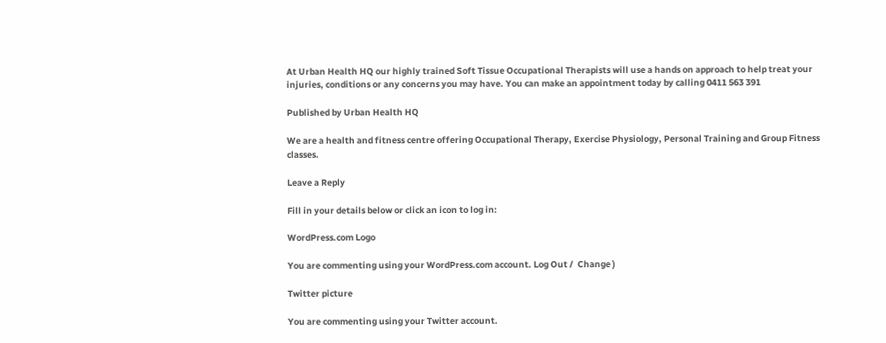At Urban Health HQ our highly trained Soft Tissue Occupational Therapists will use a hands on approach to help treat your injuries, conditions or any concerns you may have. You can make an appointment today by calling 0411 563 391

Published by Urban Health HQ

We are a health and fitness centre offering Occupational Therapy, Exercise Physiology, Personal Training and Group Fitness classes.

Leave a Reply

Fill in your details below or click an icon to log in:

WordPress.com Logo

You are commenting using your WordPress.com account. Log Out /  Change )

Twitter picture

You are commenting using your Twitter account.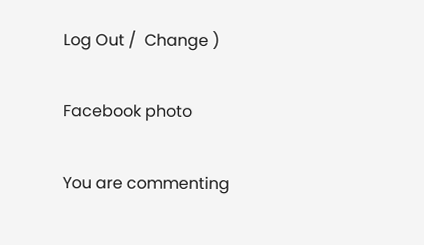Log Out /  Change )

Facebook photo

You are commenting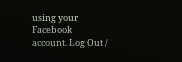using your Facebook account. Log Out /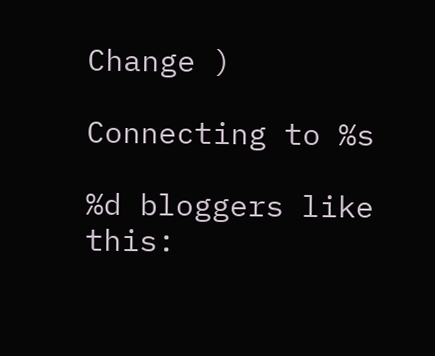Change )

Connecting to %s

%d bloggers like this: